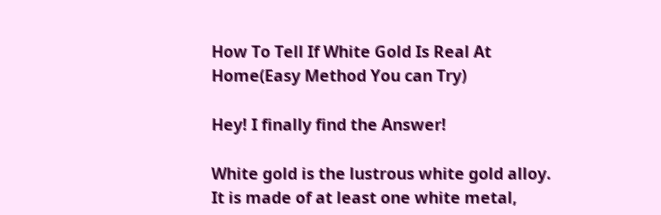How To Tell If White Gold Is Real At Home(Easy Method You can Try)

Hey! I finally find the Answer!

White gold is the lustrous white gold alloy. It is made of at least one white metal,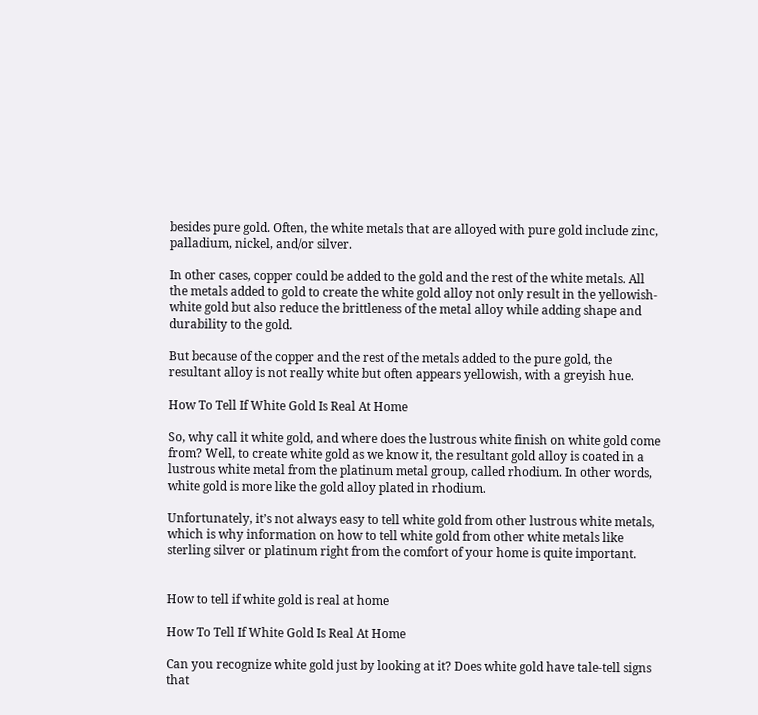besides pure gold. Often, the white metals that are alloyed with pure gold include zinc, palladium, nickel, and/or silver.

In other cases, copper could be added to the gold and the rest of the white metals. All the metals added to gold to create the white gold alloy not only result in the yellowish-white gold but also reduce the brittleness of the metal alloy while adding shape and durability to the gold.

But because of the copper and the rest of the metals added to the pure gold, the resultant alloy is not really white but often appears yellowish, with a greyish hue.

How To Tell If White Gold Is Real At Home

So, why call it white gold, and where does the lustrous white finish on white gold come from? Well, to create white gold as we know it, the resultant gold alloy is coated in a lustrous white metal from the platinum metal group, called rhodium. In other words, white gold is more like the gold alloy plated in rhodium.

Unfortunately, it’s not always easy to tell white gold from other lustrous white metals, which is why information on how to tell white gold from other white metals like sterling silver or platinum right from the comfort of your home is quite important.


How to tell if white gold is real at home

How To Tell If White Gold Is Real At Home

Can you recognize white gold just by looking at it? Does white gold have tale-tell signs that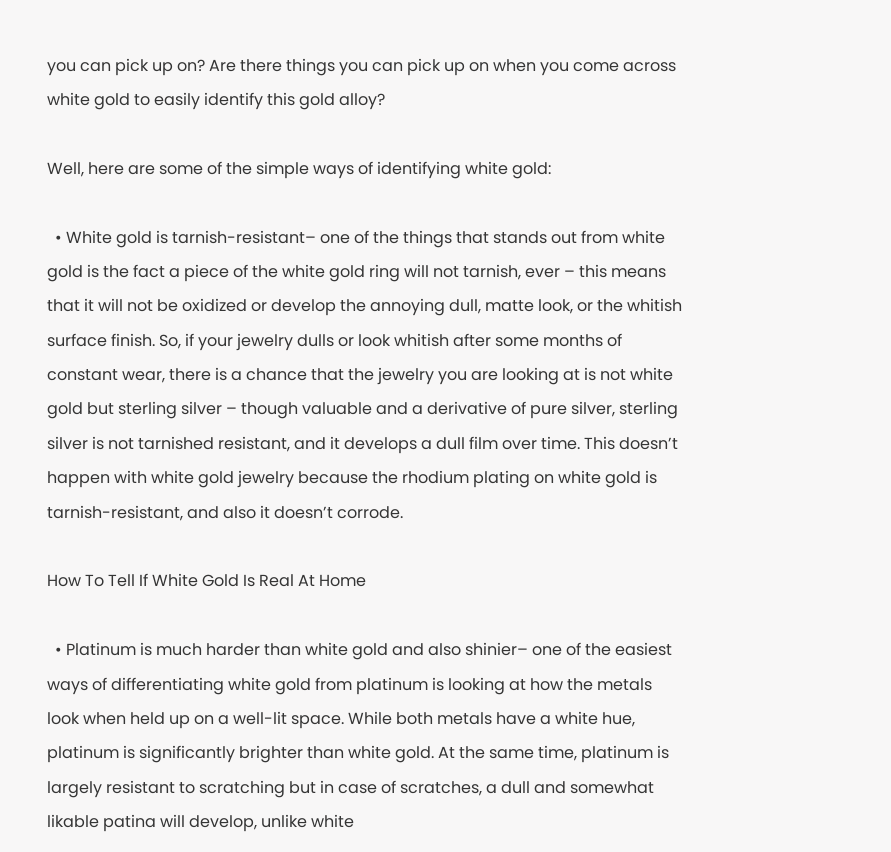you can pick up on? Are there things you can pick up on when you come across white gold to easily identify this gold alloy?

Well, here are some of the simple ways of identifying white gold:

  • White gold is tarnish-resistant– one of the things that stands out from white gold is the fact a piece of the white gold ring will not tarnish, ever – this means that it will not be oxidized or develop the annoying dull, matte look, or the whitish surface finish. So, if your jewelry dulls or look whitish after some months of constant wear, there is a chance that the jewelry you are looking at is not white gold but sterling silver – though valuable and a derivative of pure silver, sterling silver is not tarnished resistant, and it develops a dull film over time. This doesn’t happen with white gold jewelry because the rhodium plating on white gold is tarnish-resistant, and also it doesn’t corrode.

How To Tell If White Gold Is Real At Home

  • Platinum is much harder than white gold and also shinier– one of the easiest ways of differentiating white gold from platinum is looking at how the metals look when held up on a well-lit space. While both metals have a white hue, platinum is significantly brighter than white gold. At the same time, platinum is largely resistant to scratching but in case of scratches, a dull and somewhat likable patina will develop, unlike white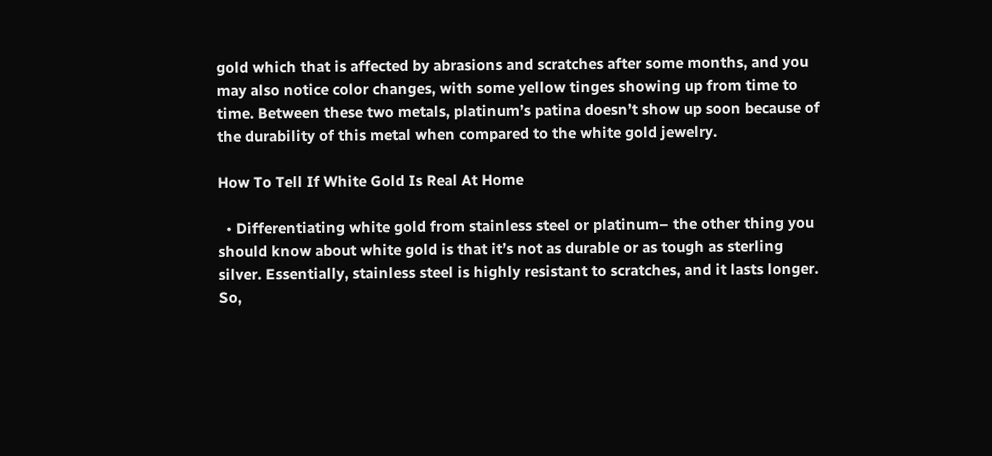gold which that is affected by abrasions and scratches after some months, and you may also notice color changes, with some yellow tinges showing up from time to time. Between these two metals, platinum’s patina doesn’t show up soon because of the durability of this metal when compared to the white gold jewelry.

How To Tell If White Gold Is Real At Home

  • Differentiating white gold from stainless steel or platinum– the other thing you should know about white gold is that it’s not as durable or as tough as sterling silver. Essentially, stainless steel is highly resistant to scratches, and it lasts longer. So,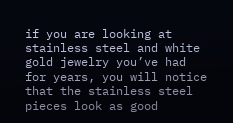if you are looking at stainless steel and white gold jewelry you’ve had for years, you will notice that the stainless steel pieces look as good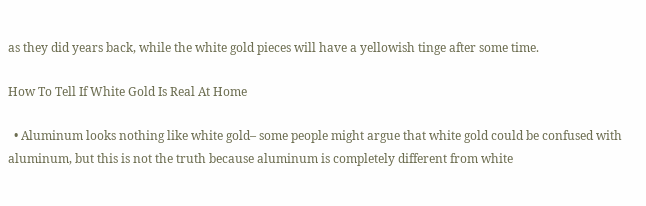as they did years back, while the white gold pieces will have a yellowish tinge after some time.

How To Tell If White Gold Is Real At Home

  • Aluminum looks nothing like white gold– some people might argue that white gold could be confused with aluminum, but this is not the truth because aluminum is completely different from white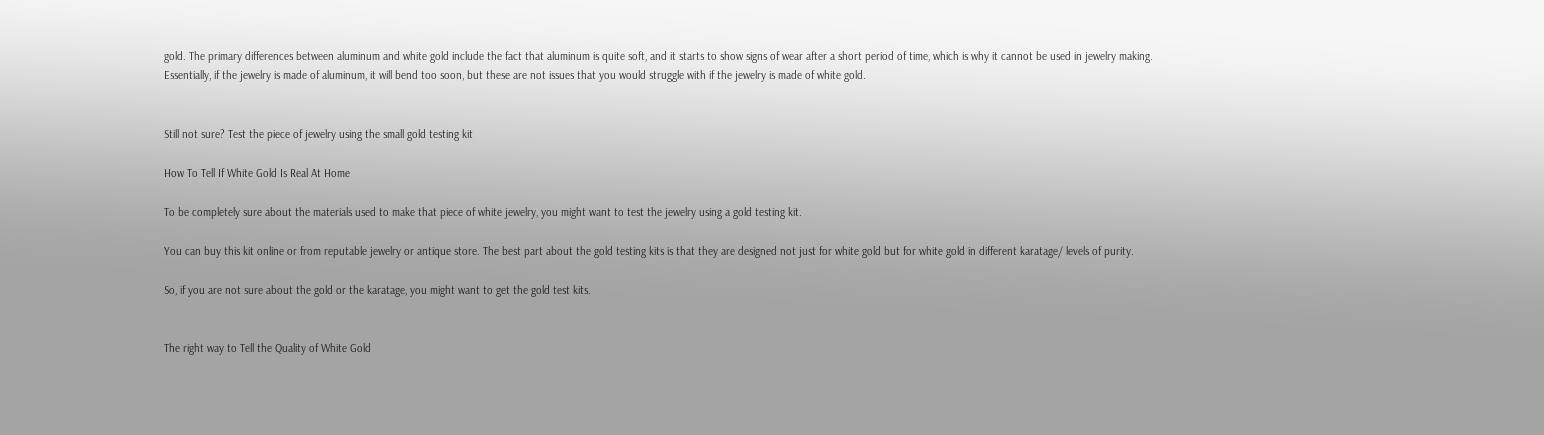gold. The primary differences between aluminum and white gold include the fact that aluminum is quite soft, and it starts to show signs of wear after a short period of time, which is why it cannot be used in jewelry making. Essentially, if the jewelry is made of aluminum, it will bend too soon, but these are not issues that you would struggle with if the jewelry is made of white gold.


Still not sure? Test the piece of jewelry using the small gold testing kit

How To Tell If White Gold Is Real At Home

To be completely sure about the materials used to make that piece of white jewelry, you might want to test the jewelry using a gold testing kit.

You can buy this kit online or from reputable jewelry or antique store. The best part about the gold testing kits is that they are designed not just for white gold but for white gold in different karatage/ levels of purity.

So, if you are not sure about the gold or the karatage, you might want to get the gold test kits.


The right way to Tell the Quality of White Gold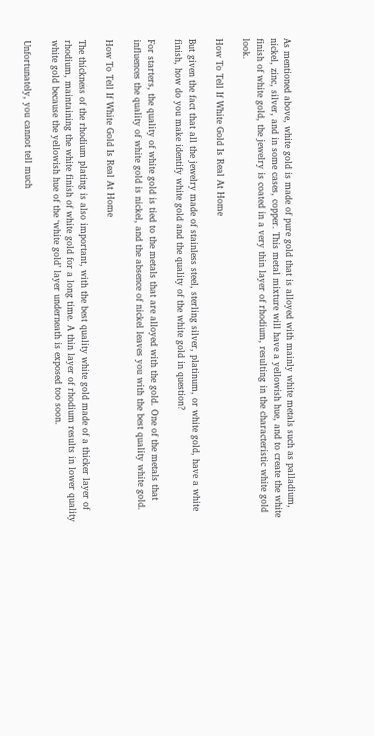As mentioned above, white gold is made of pure gold that is alloyed with mainly white metals such as palladium, nickel, zinc, silver, and in some cases, copper. This metal mixture will have a yellowish hue, and to create the white finish of white gold, the jewelry is coated in a very thin layer of rhodium, resulting in the characteristic white gold look.

How To Tell If White Gold Is Real At Home

But given the fact that all the jewelry made of stainless steel, sterling silver, platinum, or white gold, have a white finish, how do you make identify white gold and the quality of the white gold in question?

For starters, the quality of white gold is tied to the metals that are alloyed with the gold. One of the metals that influences the quality of white gold is nickel, and the absence of nickel leaves you with the best quality white gold.

How To Tell If White Gold Is Real At Home

The thickness of the rhodium plating is also important, with the best quality white gold made of a thicker layer of rhodium, maintaining the white finish of white gold for a long time. A thin layer of rhodium results in lower quality white gold because the yellowish hue of the ‘white gold’ layer underneath is exposed too soon.

Unfortunately, you cannot tell much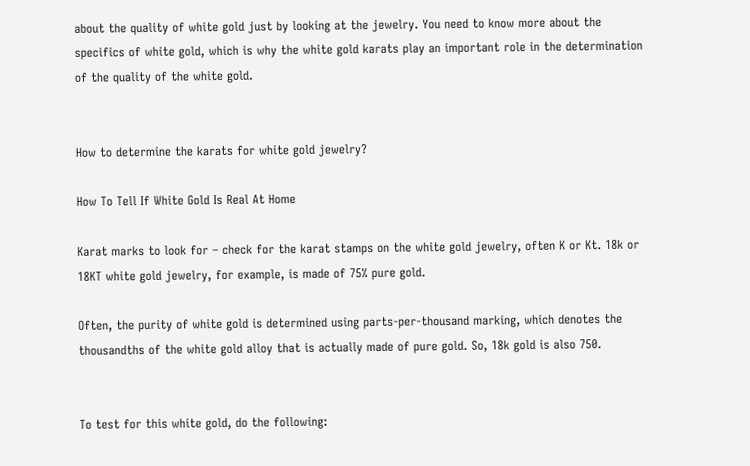about the quality of white gold just by looking at the jewelry. You need to know more about the specifics of white gold, which is why the white gold karats play an important role in the determination of the quality of the white gold.


How to determine the karats for white gold jewelry?

How To Tell If White Gold Is Real At Home

Karat marks to look for – check for the karat stamps on the white gold jewelry, often K or Kt. 18k or 18KT white gold jewelry, for example, is made of 75% pure gold.

Often, the purity of white gold is determined using parts-per-thousand marking, which denotes the thousandths of the white gold alloy that is actually made of pure gold. So, 18k gold is also 750.


To test for this white gold, do the following: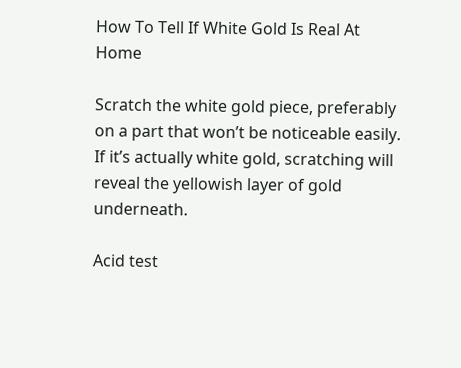How To Tell If White Gold Is Real At Home

Scratch the white gold piece, preferably on a part that won’t be noticeable easily. If it’s actually white gold, scratching will reveal the yellowish layer of gold underneath.

Acid test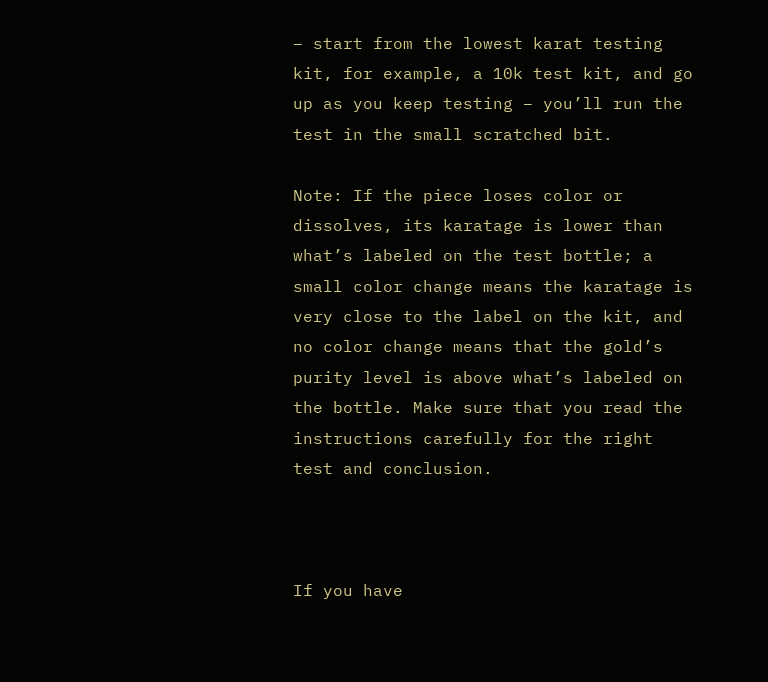– start from the lowest karat testing kit, for example, a 10k test kit, and go up as you keep testing – you’ll run the test in the small scratched bit.

Note: If the piece loses color or dissolves, its karatage is lower than what’s labeled on the test bottle; a small color change means the karatage is very close to the label on the kit, and no color change means that the gold’s purity level is above what’s labeled on the bottle. Make sure that you read the instructions carefully for the right test and conclusion.



If you have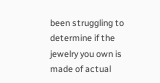been struggling to determine if the jewelry you own is made of actual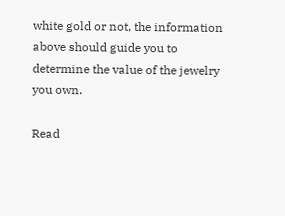white gold or not, the information above should guide you to determine the value of the jewelry you own.

Read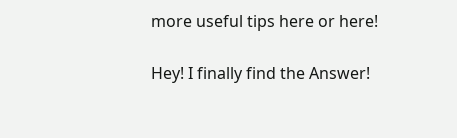more useful tips here or here!

Hey! I finally find the Answer!